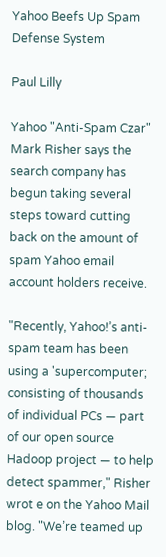Yahoo Beefs Up Spam Defense System

Paul Lilly

Yahoo "Anti-Spam Czar" Mark Risher says the search company has begun taking several steps toward cutting back on the amount of spam Yahoo email account holders receive.

"Recently, Yahoo!’s anti-spam team has been using a 'supercomputer; consisting of thousands of individual PCs — part of our open source Hadoop project — to help detect spammer," Risher wrot e on the Yahoo Mail blog. "We’re teamed up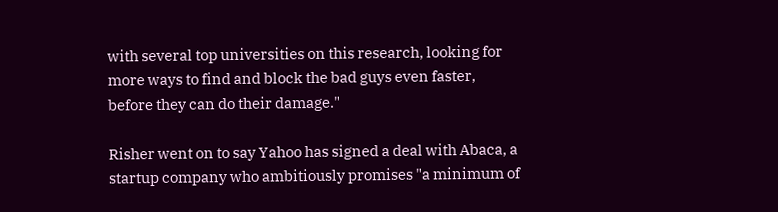with several top universities on this research, looking for more ways to find and block the bad guys even faster, before they can do their damage."

Risher went on to say Yahoo has signed a deal with Abaca, a startup company who ambitiously promises "a minimum of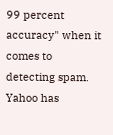99 percent accuracy" when it comes to detecting spam. Yahoo has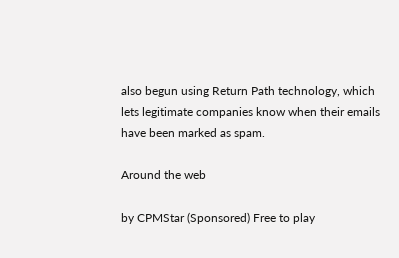also begun using Return Path technology, which lets legitimate companies know when their emails have been marked as spam.

Around the web

by CPMStar (Sponsored) Free to play